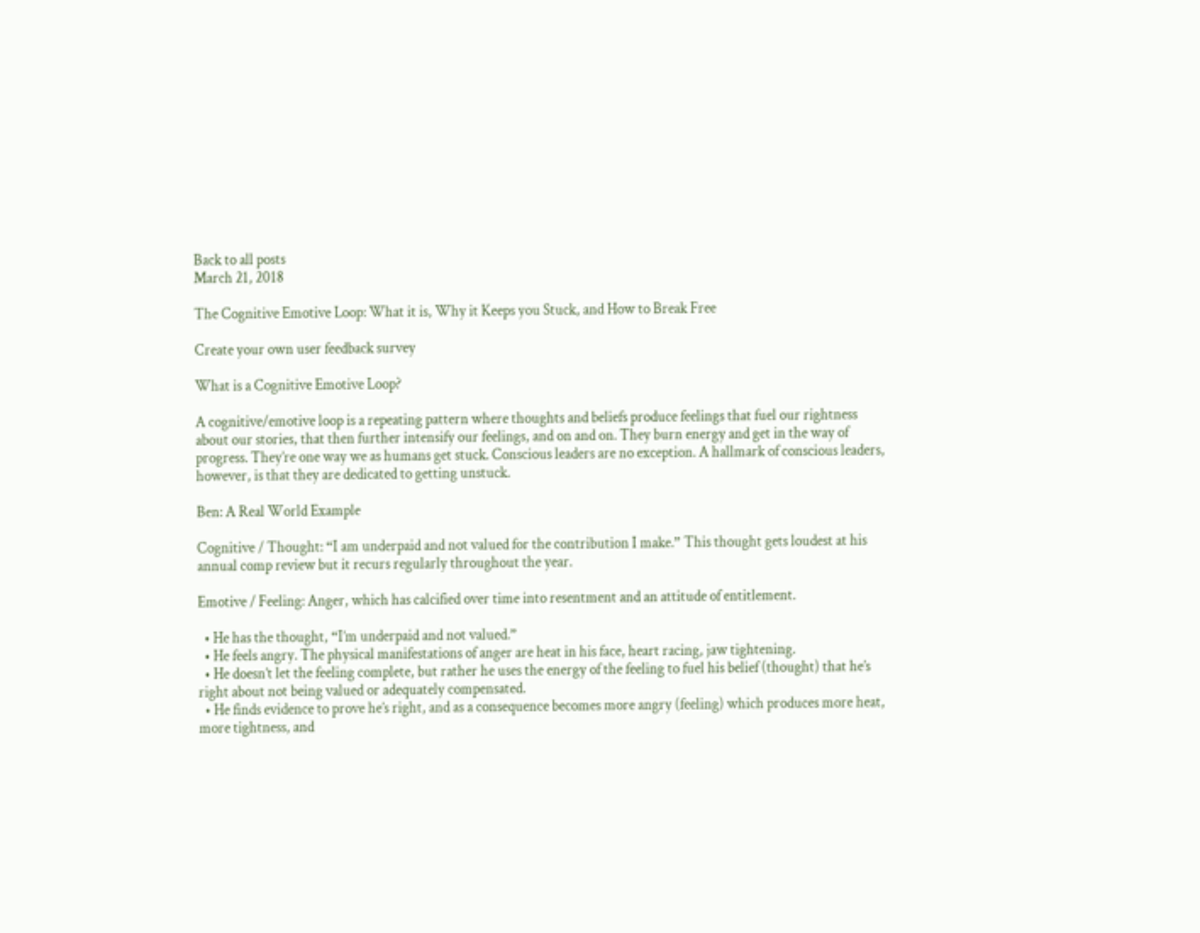Back to all posts
March 21, 2018

The Cognitive Emotive Loop: What it is, Why it Keeps you Stuck, and How to Break Free

Create your own user feedback survey

What is a Cognitive Emotive Loop?

A cognitive/emotive loop is a repeating pattern where thoughts and beliefs produce feelings that fuel our rightness about our stories, that then further intensify our feelings, and on and on. They burn energy and get in the way of progress. They’re one way we as humans get stuck. Conscious leaders are no exception. A hallmark of conscious leaders, however, is that they are dedicated to getting unstuck.

Ben: A Real World Example

Cognitive / Thought: “I am underpaid and not valued for the contribution I make.” This thought gets loudest at his annual comp review but it recurs regularly throughout the year.

Emotive / Feeling: Anger, which has calcified over time into resentment and an attitude of entitlement.

  • He has the thought, “I’m underpaid and not valued.”
  • He feels angry. The physical manifestations of anger are heat in his face, heart racing, jaw tightening.
  • He doesn’t let the feeling complete, but rather he uses the energy of the feeling to fuel his belief (thought) that he’s right about not being valued or adequately compensated.
  • He finds evidence to prove he’s right, and as a consequence becomes more angry (feeling) which produces more heat, more tightness, and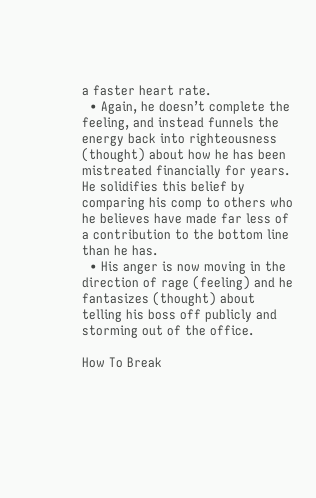a faster heart rate.
  • Again, he doesn’t complete the feeling, and instead funnels the energy back into righteousness (thought) about how he has been mistreated financially for years. He solidifies this belief by comparing his comp to others who he believes have made far less of a contribution to the bottom line than he has.
  • His anger is now moving in the direction of rage (feeling) and he fantasizes (thought) about telling his boss off publicly and storming out of the office.

How To Break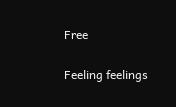Free

Feeling feelings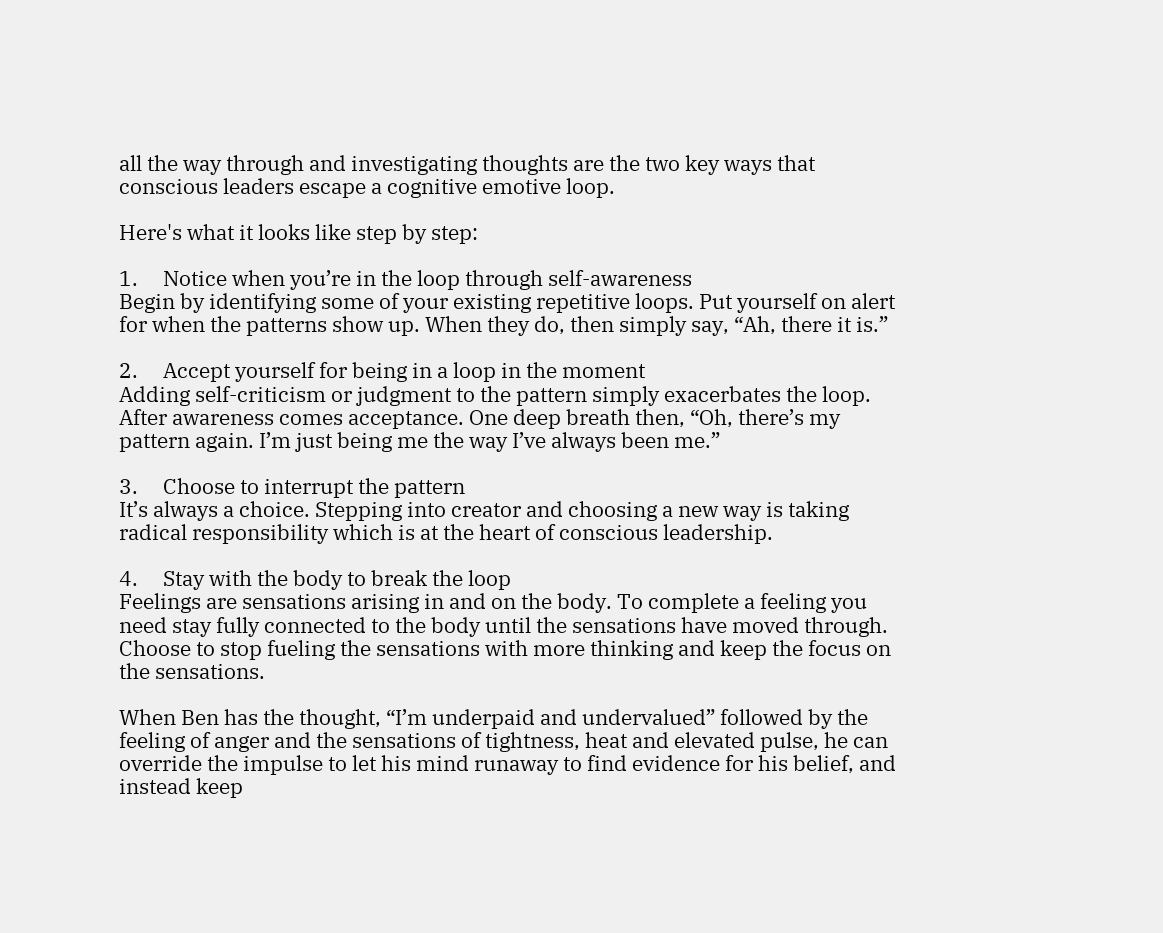all the way through and investigating thoughts are the two key ways that conscious leaders escape a cognitive emotive loop.

Here's what it looks like step by step:

1.     Notice when you’re in the loop through self-awareness
Begin by identifying some of your existing repetitive loops. Put yourself on alert for when the patterns show up. When they do, then simply say, “Ah, there it is.”

2.     Accept yourself for being in a loop in the moment
Adding self-criticism or judgment to the pattern simply exacerbates the loop. After awareness comes acceptance. One deep breath then, “Oh, there’s my pattern again. I’m just being me the way I’ve always been me.”

3.     Choose to interrupt the pattern
It’s always a choice. Stepping into creator and choosing a new way is taking radical responsibility which is at the heart of conscious leadership.

4.     Stay with the body to break the loop
Feelings are sensations arising in and on the body. To complete a feeling you need stay fully connected to the body until the sensations have moved through. Choose to stop fueling the sensations with more thinking and keep the focus on the sensations.

When Ben has the thought, “I’m underpaid and undervalued” followed by the feeling of anger and the sensations of tightness, heat and elevated pulse, he can override the impulse to let his mind runaway to find evidence for his belief, and instead keep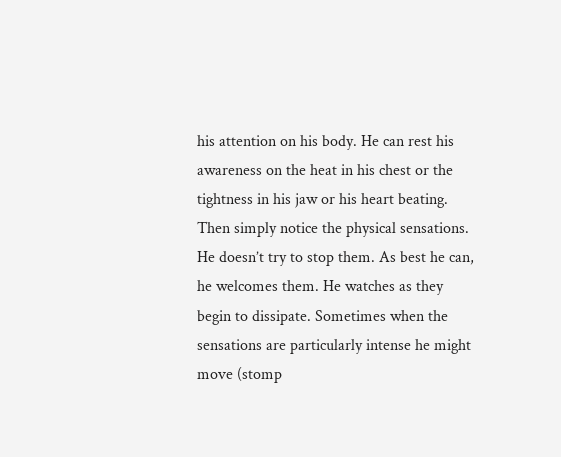his attention on his body. He can rest his awareness on the heat in his chest or the tightness in his jaw or his heart beating. Then simply notice the physical sensations. He doesn’t try to stop them. As best he can, he welcomes them. He watches as they begin to dissipate. Sometimes when the sensations are particularly intense he might move (stomp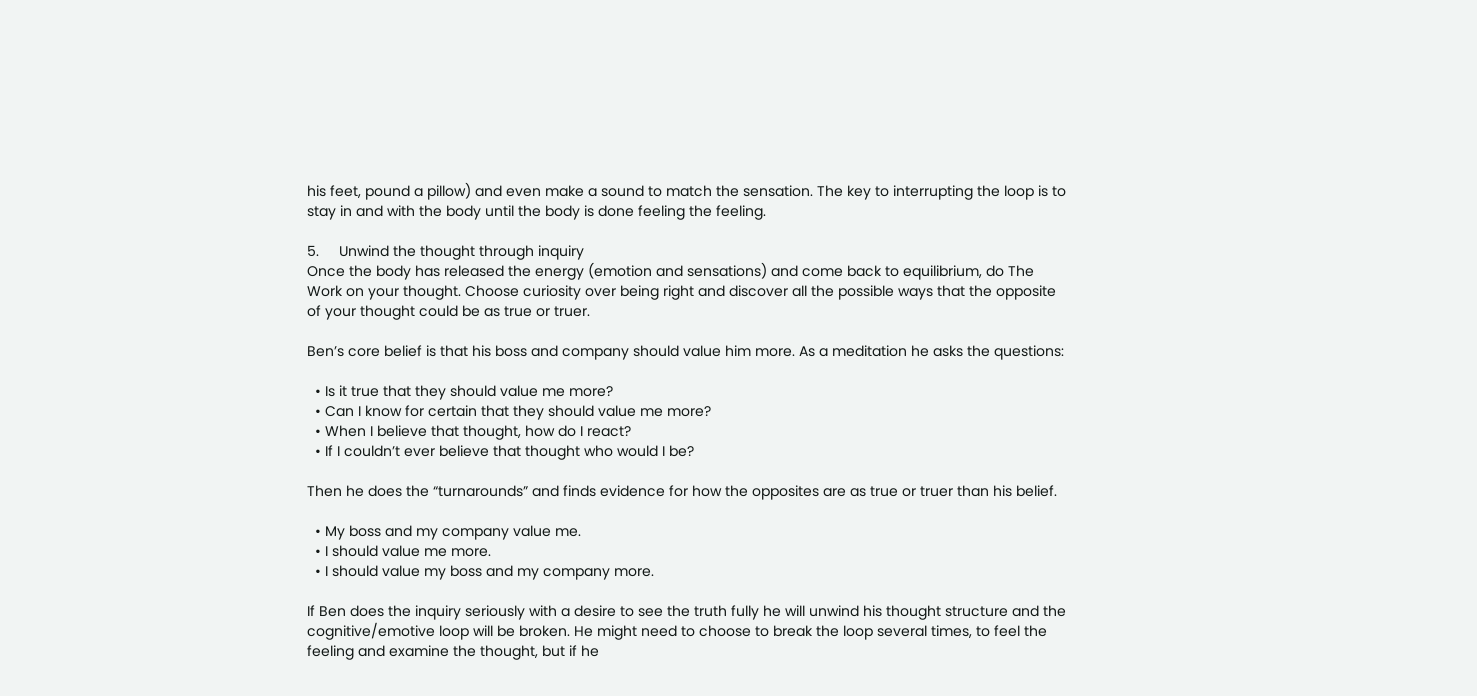his feet, pound a pillow) and even make a sound to match the sensation. The key to interrupting the loop is to stay in and with the body until the body is done feeling the feeling.

5.     Unwind the thought through inquiry
Once the body has released the energy (emotion and sensations) and come back to equilibrium, do The Work on your thought. Choose curiosity over being right and discover all the possible ways that the opposite of your thought could be as true or truer.

Ben’s core belief is that his boss and company should value him more. As a meditation he asks the questions:

  • Is it true that they should value me more?
  • Can I know for certain that they should value me more?
  • When I believe that thought, how do I react?
  • If I couldn’t ever believe that thought who would I be?

Then he does the “turnarounds” and finds evidence for how the opposites are as true or truer than his belief.

  • My boss and my company value me.
  • I should value me more.
  • I should value my boss and my company more.

If Ben does the inquiry seriously with a desire to see the truth fully he will unwind his thought structure and the cognitive/emotive loop will be broken. He might need to choose to break the loop several times, to feel the feeling and examine the thought, but if he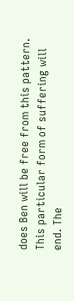does Ben will be free from this pattern. This particular form of suffering will end. The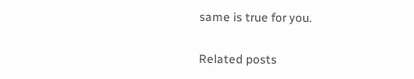same is true for you.

Related posts